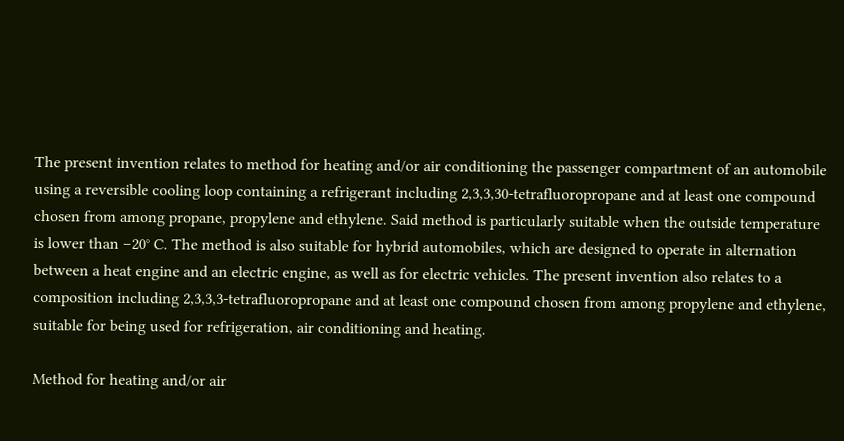The present invention relates to method for heating and/or air conditioning the passenger compartment of an automobile using a reversible cooling loop containing a refrigerant including 2,3,3,30-tetrafluoropropane and at least one compound chosen from among propane, propylene and ethylene. Said method is particularly suitable when the outside temperature is lower than −20° C. The method is also suitable for hybrid automobiles, which are designed to operate in alternation between a heat engine and an electric engine, as well as for electric vehicles. The present invention also relates to a composition including 2,3,3,3-tetrafluoropropane and at least one compound chosen from among propylene and ethylene, suitable for being used for refrigeration, air conditioning and heating.

Method for heating and/or air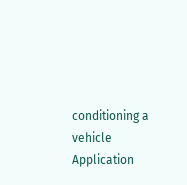conditioning a vehicle
Application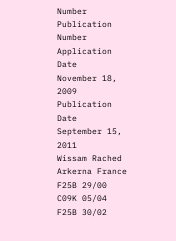Number
Publication Number
Application Date
November 18, 2009
Publication Date
September 15, 2011
Wissam Rached
Arkerna France
F25B 29/00
C09K 05/04
F25B 30/02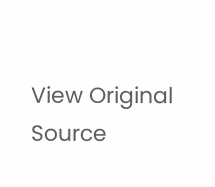View Original Source